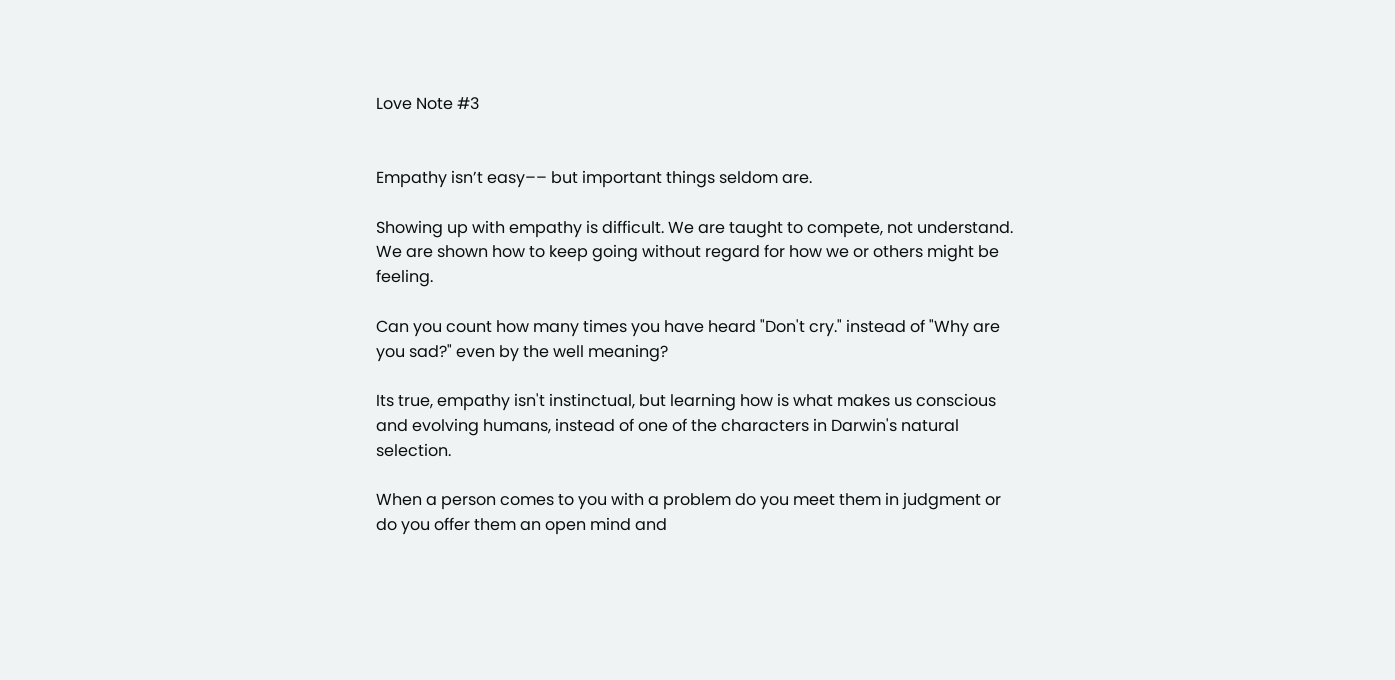Love Note #3


Empathy isn’t easy–– but important things seldom are.

Showing up with empathy is difficult. We are taught to compete, not understand. We are shown how to keep going without regard for how we or others might be feeling.

Can you count how many times you have heard "Don't cry." instead of "Why are you sad?" even by the well meaning?

Its true, empathy isn't instinctual, but learning how is what makes us conscious and evolving humans, instead of one of the characters in Darwin's natural selection.

When a person comes to you with a problem do you meet them in judgment or do you offer them an open mind and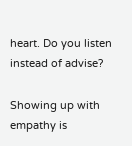heart. Do you listen instead of advise?

Showing up with empathy is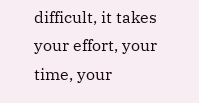difficult, it takes your effort, your time, your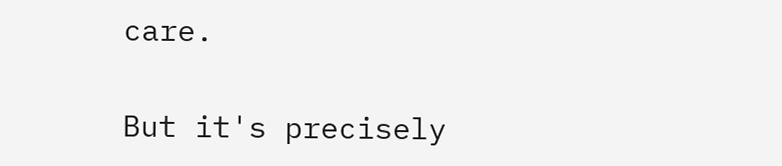care.

But it's precisely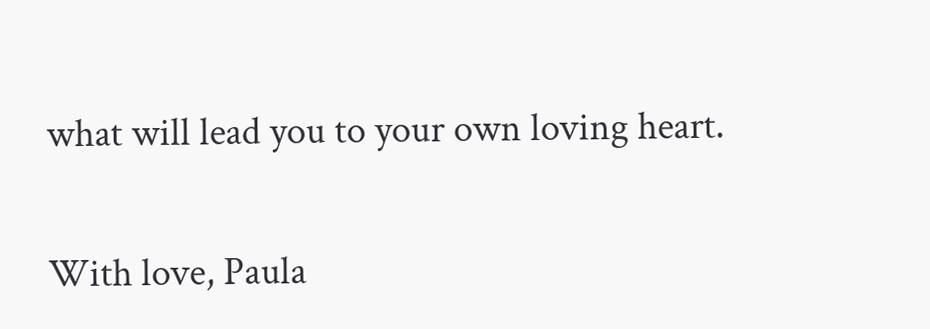what will lead you to your own loving heart.

With love, Paula